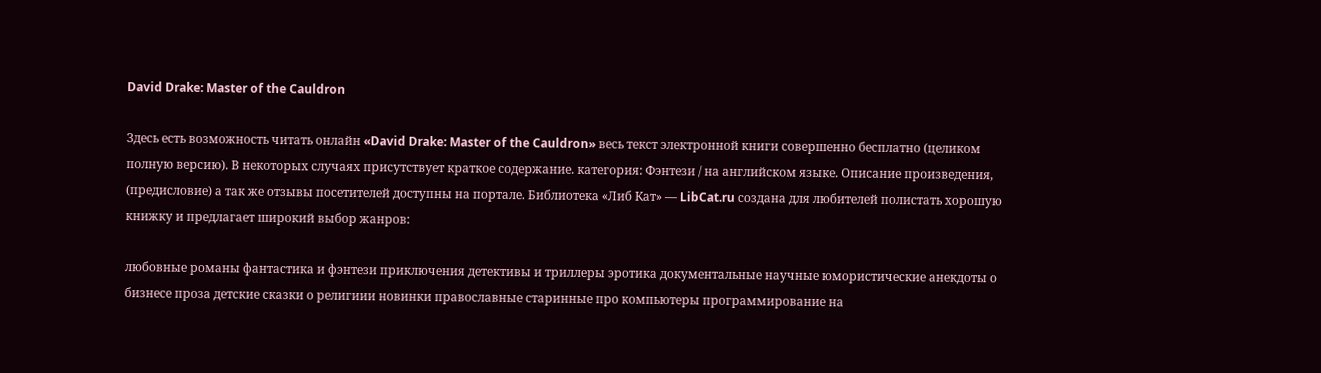David Drake: Master of the Cauldron

Здесь есть возможность читать онлайн «David Drake: Master of the Cauldron» весь текст электронной книги совершенно бесплатно (целиком полную версию). В некоторых случаях присутствует краткое содержание. категория: Фэнтези / на английском языке. Описание произведения, (предисловие) а так же отзывы посетителей доступны на портале. Библиотека «Либ Кат» — LibCat.ru создана для любителей полистать хорошую книжку и предлагает широкий выбор жанров:

любовные романы фантастика и фэнтези приключения детективы и триллеры эротика документальные научные юмористические анекдоты о бизнесе проза детские сказки о религиии новинки православные старинные про компьютеры программирование на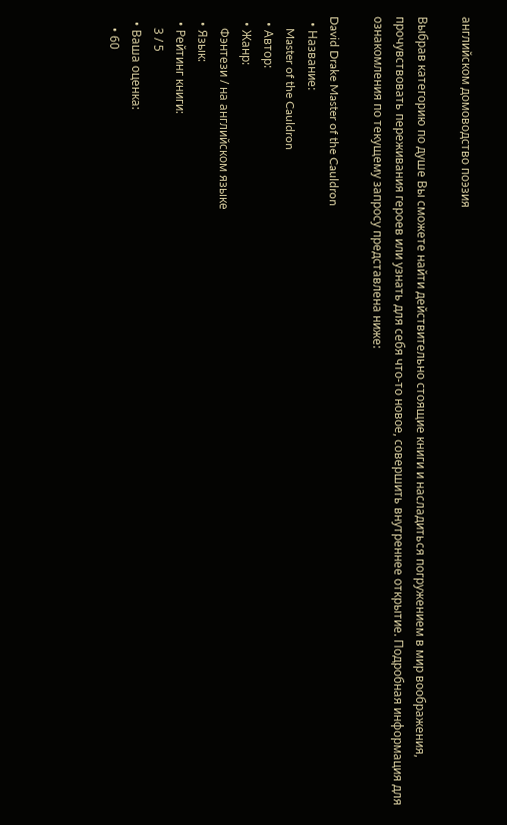английском домоводство поэзия

Выбрав категорию по душе Вы сможете найти действительно стоящие книги и насладиться погружением в мир воображения, прочувствовать переживания героев или узнать для себя что-то новое, совершить внутреннее открытие. Подробная информация для ознакомления по текущему запросу представлена ниже:

David Drake Master of the Cauldron
  • Название:
    Master of the Cauldron
  • Автор:
  • Жанр:
    Фэнтези / на английском языке
  • Язык:
  • Рейтинг книги:
    3 / 5
  • Ваша оценка:
    • 60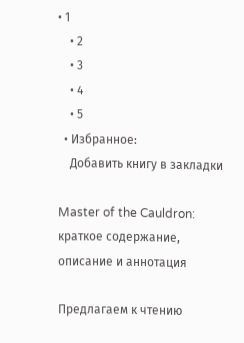• 1
    • 2
    • 3
    • 4
    • 5
  • Избранное:
    Добавить книгу в закладки

Master of the Cauldron: краткое содержание, описание и аннотация

Предлагаем к чтению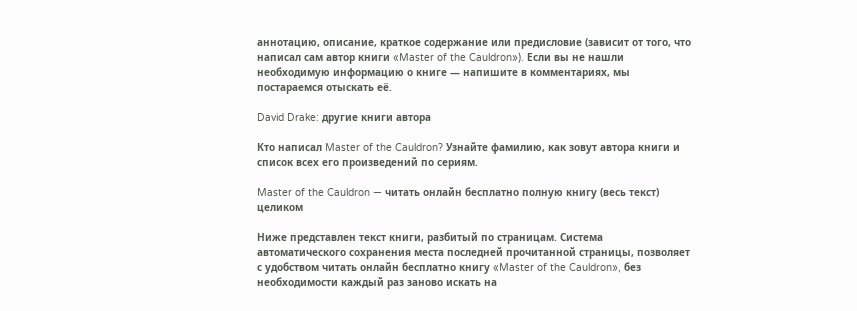аннотацию, описание, краткое содержание или предисловие (зависит от того, что написал сам автор книги «Master of the Cauldron»). Если вы не нашли необходимую информацию о книге — напишите в комментариях, мы постараемся отыскать её.

David Drake: другие книги автора

Кто написал Master of the Cauldron? Узнайте фамилию, как зовут автора книги и список всех его произведений по сериям.

Master of the Cauldron — читать онлайн бесплатно полную книгу (весь текст) целиком

Ниже представлен текст книги, разбитый по страницам. Система автоматического сохранения места последней прочитанной страницы, позволяет с удобством читать онлайн бесплатно книгу «Master of the Cauldron», без необходимости каждый раз заново искать на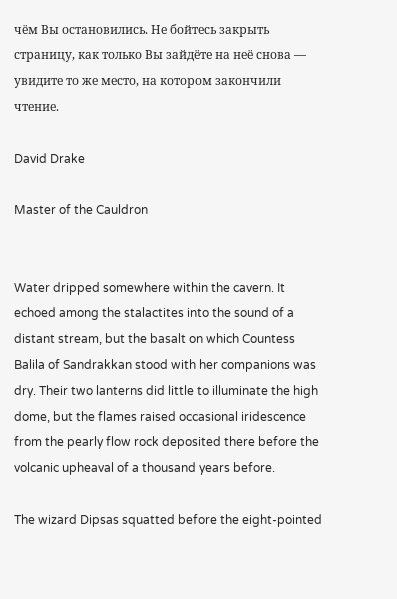чём Вы остановились. Не бойтесь закрыть страницу, как только Вы зайдёте на неё снова — увидите то же место, на котором закончили чтение.

David Drake

Master of the Cauldron


Water dripped somewhere within the cavern. It echoed among the stalactites into the sound of a distant stream, but the basalt on which Countess Balila of Sandrakkan stood with her companions was dry. Their two lanterns did little to illuminate the high dome, but the flames raised occasional iridescence from the pearly flow rock deposited there before the volcanic upheaval of a thousand years before.

The wizard Dipsas squatted before the eight-pointed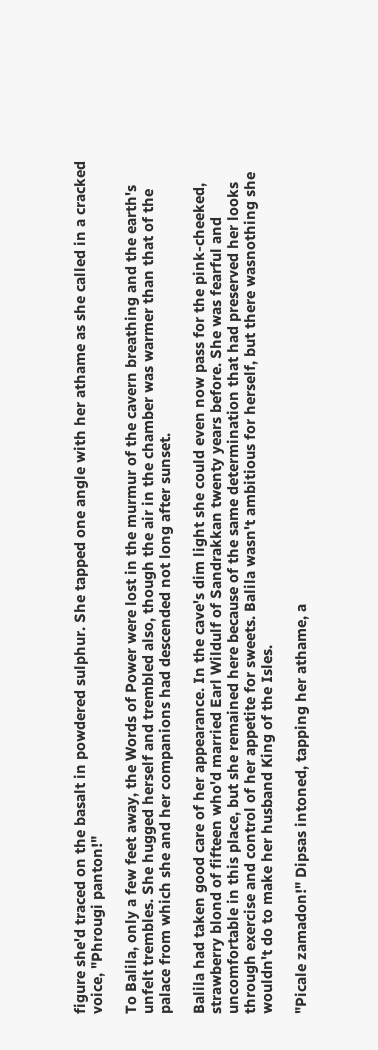figure she'd traced on the basalt in powdered sulphur. She tapped one angle with her athame as she called in a cracked voice, "Phrougi panton!"

To Balila, only a few feet away, the Words of Power were lost in the murmur of the cavern breathing and the earth's unfelt trembles. She hugged herself and trembled also, though the air in the chamber was warmer than that of the palace from which she and her companions had descended not long after sunset.

Balila had taken good care of her appearance. In the cave's dim light she could even now pass for the pink-cheeked, strawberry blond of fifteen who'd married Earl Wildulf of Sandrakkan twenty years before. She was fearful and uncomfortable in this place, but she remained here because of the same determination that had preserved her looks through exercise and control of her appetite for sweets. Balila wasn't ambitious for herself, but there wasnothing she wouldn't do to make her husband King of the Isles.

"Picale zamadon!" Dipsas intoned, tapping her athame, a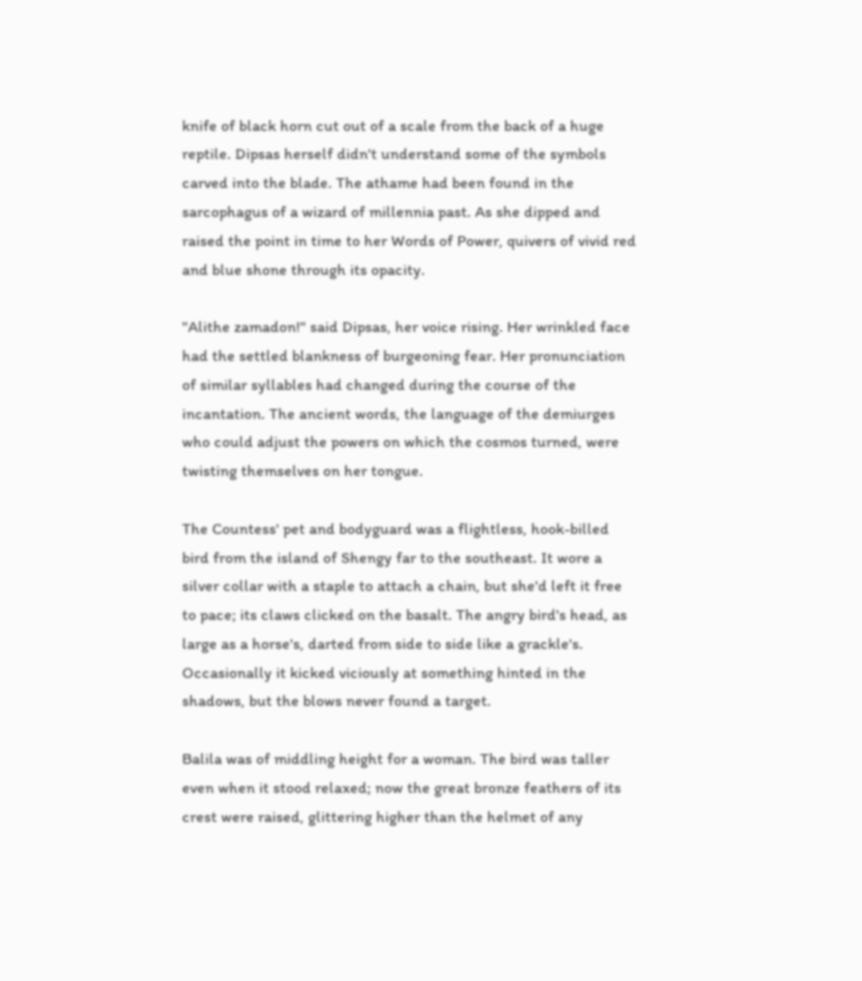knife of black horn cut out of a scale from the back of a huge reptile. Dipsas herself didn't understand some of the symbols carved into the blade. The athame had been found in the sarcophagus of a wizard of millennia past. As she dipped and raised the point in time to her Words of Power, quivers of vivid red and blue shone through its opacity.

"Alithe zamadon!" said Dipsas, her voice rising. Her wrinkled face had the settled blankness of burgeoning fear. Her pronunciation of similar syllables had changed during the course of the incantation. The ancient words, the language of the demiurges who could adjust the powers on which the cosmos turned, were twisting themselves on her tongue.

The Countess' pet and bodyguard was a flightless, hook-billed bird from the island of Shengy far to the southeast. It wore a silver collar with a staple to attach a chain, but she'd left it free to pace; its claws clicked on the basalt. The angry bird's head, as large as a horse's, darted from side to side like a grackle's. Occasionally it kicked viciously at something hinted in the shadows, but the blows never found a target.

Balila was of middling height for a woman. The bird was taller even when it stood relaxed; now the great bronze feathers of its crest were raised, glittering higher than the helmet of any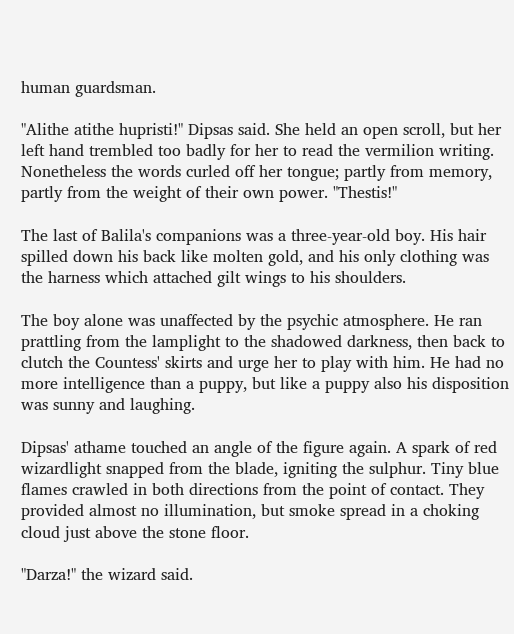human guardsman.

"Alithe atithe hupristi!" Dipsas said. She held an open scroll, but her left hand trembled too badly for her to read the vermilion writing. Nonetheless the words curled off her tongue; partly from memory, partly from the weight of their own power. "Thestis!"

The last of Balila's companions was a three-year-old boy. His hair spilled down his back like molten gold, and his only clothing was the harness which attached gilt wings to his shoulders.

The boy alone was unaffected by the psychic atmosphere. He ran prattling from the lamplight to the shadowed darkness, then back to clutch the Countess' skirts and urge her to play with him. He had no more intelligence than a puppy, but like a puppy also his disposition was sunny and laughing.

Dipsas' athame touched an angle of the figure again. A spark of red wizardlight snapped from the blade, igniting the sulphur. Tiny blue flames crawled in both directions from the point of contact. They provided almost no illumination, but smoke spread in a choking cloud just above the stone floor.

"Darza!" the wizard said.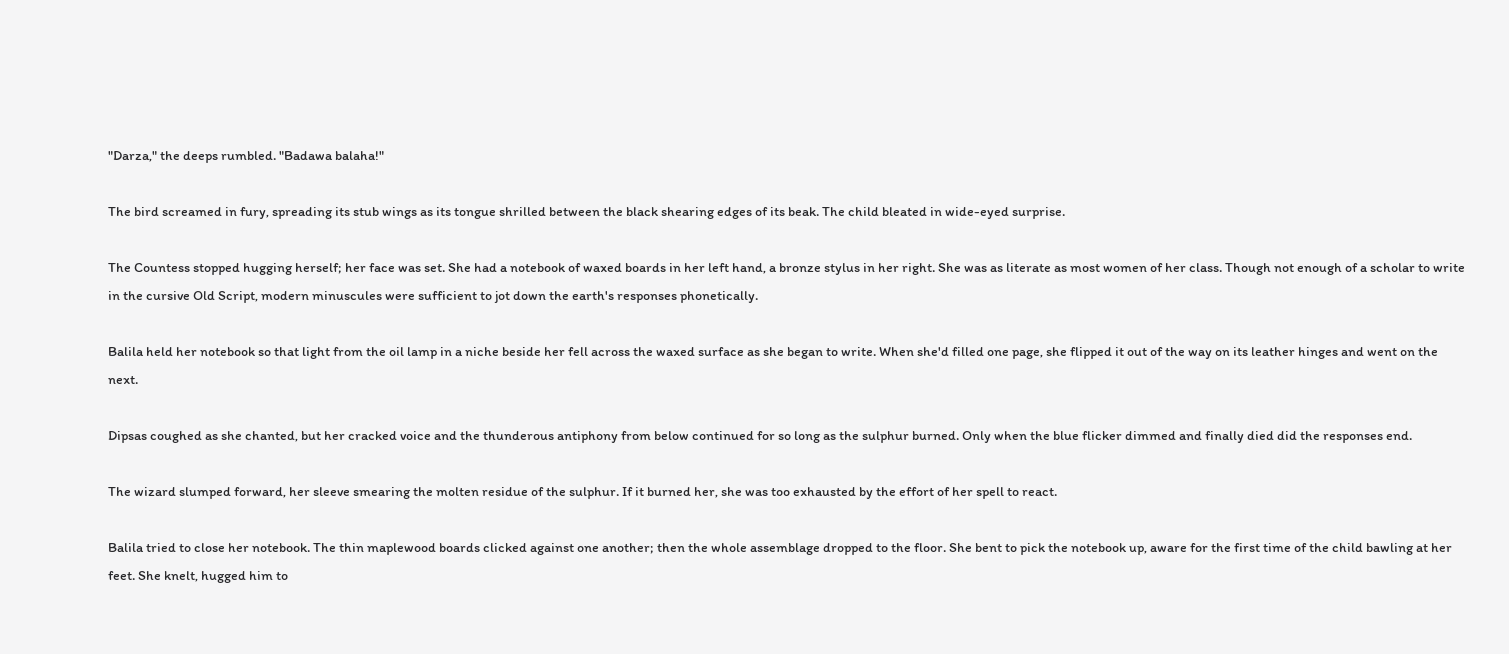"Darza," the deeps rumbled. "Badawa balaha!"

The bird screamed in fury, spreading its stub wings as its tongue shrilled between the black shearing edges of its beak. The child bleated in wide-eyed surprise.

The Countess stopped hugging herself; her face was set. She had a notebook of waxed boards in her left hand, a bronze stylus in her right. She was as literate as most women of her class. Though not enough of a scholar to write in the cursive Old Script, modern minuscules were sufficient to jot down the earth's responses phonetically.

Balila held her notebook so that light from the oil lamp in a niche beside her fell across the waxed surface as she began to write. When she'd filled one page, she flipped it out of the way on its leather hinges and went on the next.

Dipsas coughed as she chanted, but her cracked voice and the thunderous antiphony from below continued for so long as the sulphur burned. Only when the blue flicker dimmed and finally died did the responses end.

The wizard slumped forward, her sleeve smearing the molten residue of the sulphur. If it burned her, she was too exhausted by the effort of her spell to react.

Balila tried to close her notebook. The thin maplewood boards clicked against one another; then the whole assemblage dropped to the floor. She bent to pick the notebook up, aware for the first time of the child bawling at her feet. She knelt, hugged him to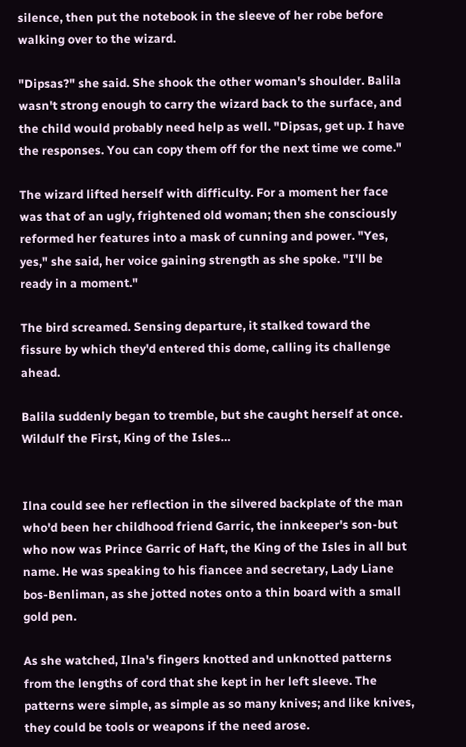silence, then put the notebook in the sleeve of her robe before walking over to the wizard.

"Dipsas?" she said. She shook the other woman's shoulder. Balila wasn't strong enough to carry the wizard back to the surface, and the child would probably need help as well. "Dipsas, get up. I have the responses. You can copy them off for the next time we come."

The wizard lifted herself with difficulty. For a moment her face was that of an ugly, frightened old woman; then she consciously reformed her features into a mask of cunning and power. "Yes, yes," she said, her voice gaining strength as she spoke. "I'll be ready in a moment."

The bird screamed. Sensing departure, it stalked toward the fissure by which they'd entered this dome, calling its challenge ahead.

Balila suddenly began to tremble, but she caught herself at once. Wildulf the First, King of the Isles…


Ilna could see her reflection in the silvered backplate of the man who'd been her childhood friend Garric, the innkeeper's son-but who now was Prince Garric of Haft, the King of the Isles in all but name. He was speaking to his fiancee and secretary, Lady Liane bos-Benliman, as she jotted notes onto a thin board with a small gold pen.

As she watched, Ilna's fingers knotted and unknotted patterns from the lengths of cord that she kept in her left sleeve. The patterns were simple, as simple as so many knives; and like knives, they could be tools or weapons if the need arose.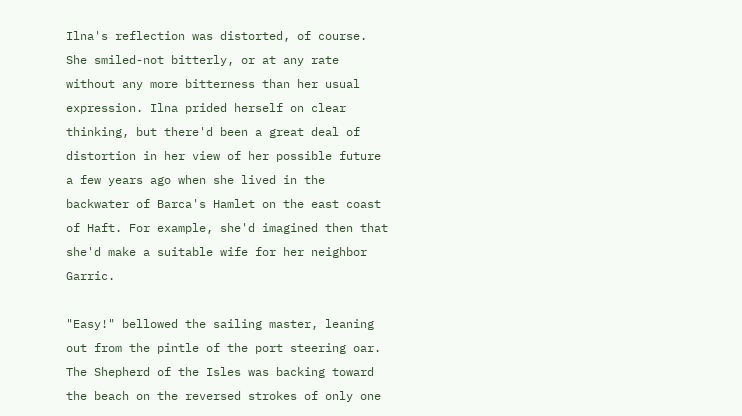Ilna's reflection was distorted, of course. She smiled-not bitterly, or at any rate without any more bitterness than her usual expression. Ilna prided herself on clear thinking, but there'd been a great deal of distortion in her view of her possible future a few years ago when she lived in the backwater of Barca's Hamlet on the east coast of Haft. For example, she'd imagined then that she'd make a suitable wife for her neighbor Garric.

"Easy!" bellowed the sailing master, leaning out from the pintle of the port steering oar. The Shepherd of the Isles was backing toward the beach on the reversed strokes of only one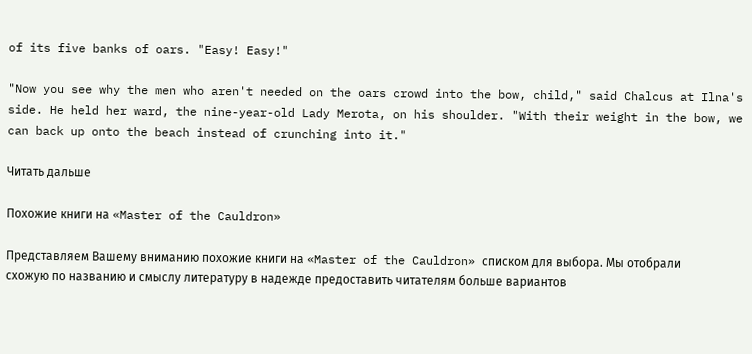of its five banks of oars. "Easy! Easy!"

"Now you see why the men who aren't needed on the oars crowd into the bow, child," said Chalcus at Ilna's side. He held her ward, the nine-year-old Lady Merota, on his shoulder. "With their weight in the bow, we can back up onto the beach instead of crunching into it."

Читать дальше

Похожие книги на «Master of the Cauldron»

Представляем Вашему вниманию похожие книги на «Master of the Cauldron» списком для выбора. Мы отобрали схожую по названию и смыслу литературу в надежде предоставить читателям больше вариантов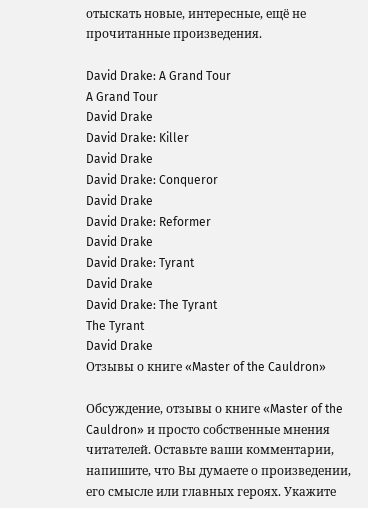отыскать новые, интересные, ещё не прочитанные произведения.

David Drake: A Grand Tour
A Grand Tour
David Drake
David Drake: Killer
David Drake
David Drake: Conqueror
David Drake
David Drake: Reformer
David Drake
David Drake: Tyrant
David Drake
David Drake: The Tyrant
The Tyrant
David Drake
Отзывы о книге «Master of the Cauldron»

Обсуждение, отзывы о книге «Master of the Cauldron» и просто собственные мнения читателей. Оставьте ваши комментарии, напишите, что Вы думаете о произведении, его смысле или главных героях. Укажите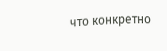что конкретно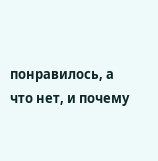понравилось, а что нет, и почему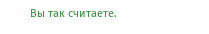Вы так считаете.